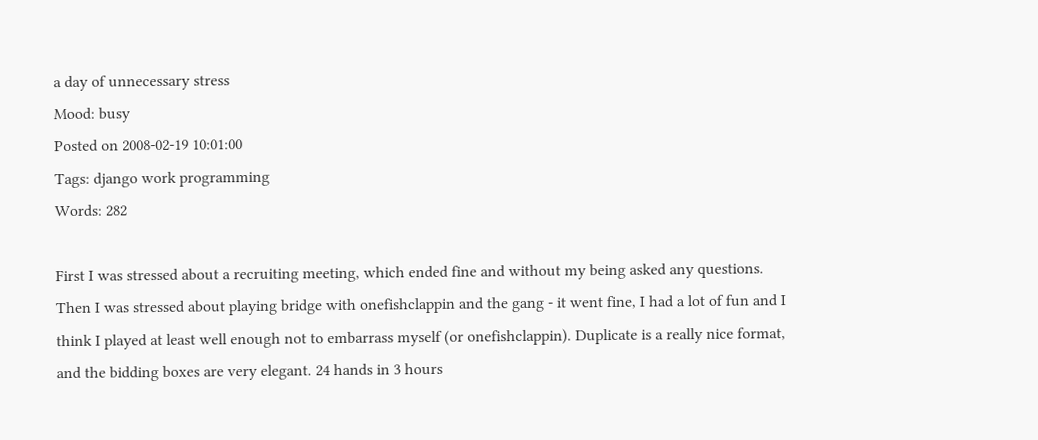a day of unnecessary stress
Mood: busy
Posted on 2008-02-19 10:01:00
Tags: django work programming
Words: 282

First I was stressed about a recruiting meeting, which ended fine and without my being asked any questions. Then I was stressed about playing bridge with onefishclappin and the gang - it went fine, I had a lot of fun and I think I played at least well enough not to embarrass myself (or onefishclappin). Duplicate is a really nice format, and the bidding boxes are very elegant. 24 hands in 3 hours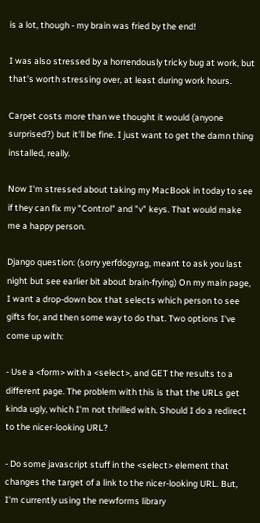is a lot, though - my brain was fried by the end!

I was also stressed by a horrendously tricky bug at work, but that's worth stressing over, at least during work hours.

Carpet costs more than we thought it would (anyone surprised?) but it'll be fine. I just want to get the damn thing installed, really.

Now I'm stressed about taking my MacBook in today to see if they can fix my "Control" and "v" keys. That would make me a happy person.

Django question: (sorry yerfdogyrag, meant to ask you last night but see earlier bit about brain-frying) On my main page, I want a drop-down box that selects which person to see gifts for, and then some way to do that. Two options I've come up with:

- Use a <form> with a <select>, and GET the results to a different page. The problem with this is that the URLs get kinda ugly, which I'm not thrilled with. Should I do a redirect to the nicer-looking URL?

- Do some javascript stuff in the <select> element that changes the target of a link to the nicer-looking URL. But, I'm currently using the newforms library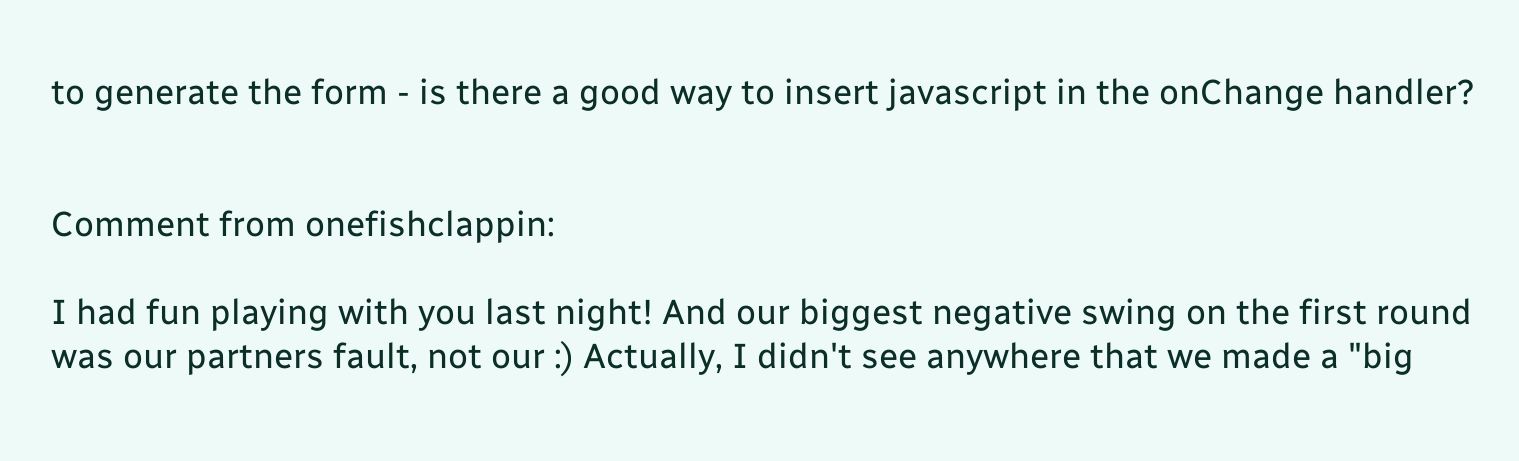to generate the form - is there a good way to insert javascript in the onChange handler?


Comment from onefishclappin:

I had fun playing with you last night! And our biggest negative swing on the first round was our partners fault, not our :) Actually, I didn't see anywhere that we made a "big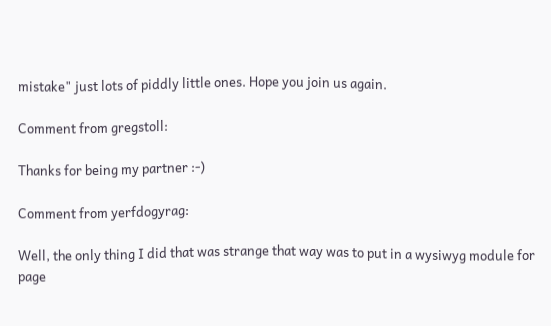mistake" just lots of piddly little ones. Hope you join us again.

Comment from gregstoll:

Thanks for being my partner :-)

Comment from yerfdogyrag:

Well, the only thing I did that was strange that way was to put in a wysiwyg module for page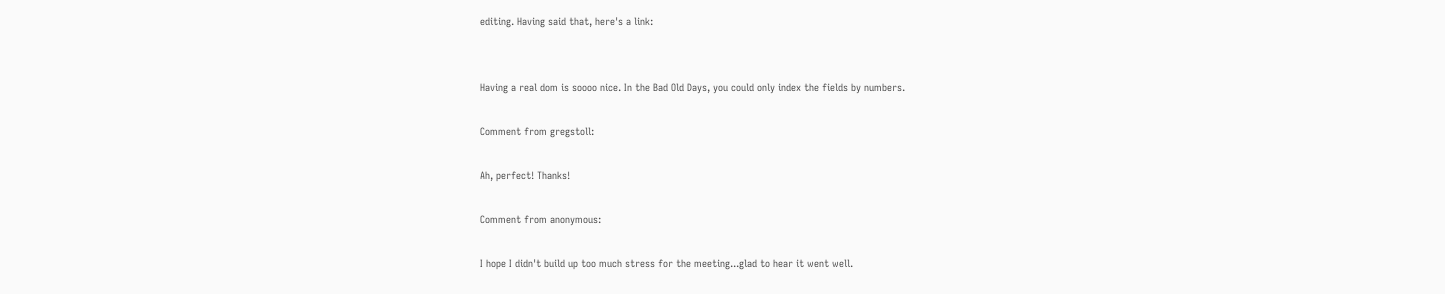editing. Having said that, here's a link:


Having a real dom is soooo nice. In the Bad Old Days, you could only index the fields by numbers.

Comment from gregstoll:

Ah, perfect! Thanks!

Comment from anonymous:

I hope I didn't build up too much stress for the meeting...glad to hear it went well.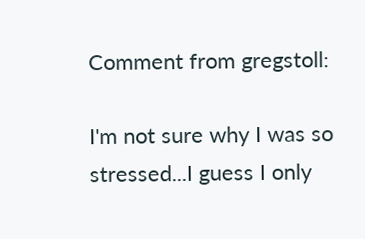Comment from gregstoll:

I'm not sure why I was so stressed...I guess I only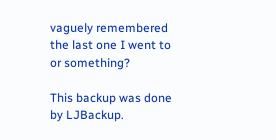vaguely remembered the last one I went to or something?

This backup was done by LJBackup.